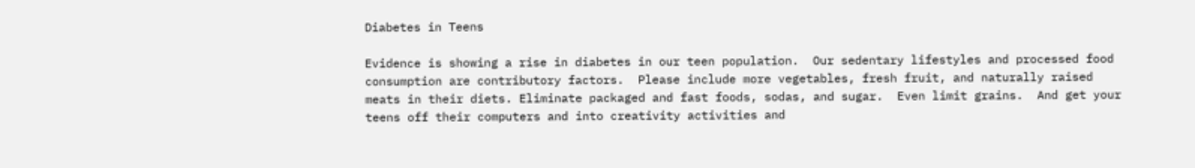Diabetes in Teens

Evidence is showing a rise in diabetes in our teen population.  Our sedentary lifestyles and processed food consumption are contributory factors.  Please include more vegetables, fresh fruit, and naturally raised meats in their diets. Eliminate packaged and fast foods, sodas, and sugar.  Even limit grains.  And get your teens off their computers and into creativity activities and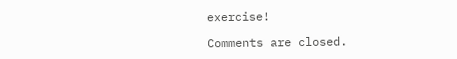exercise!

Comments are closed.